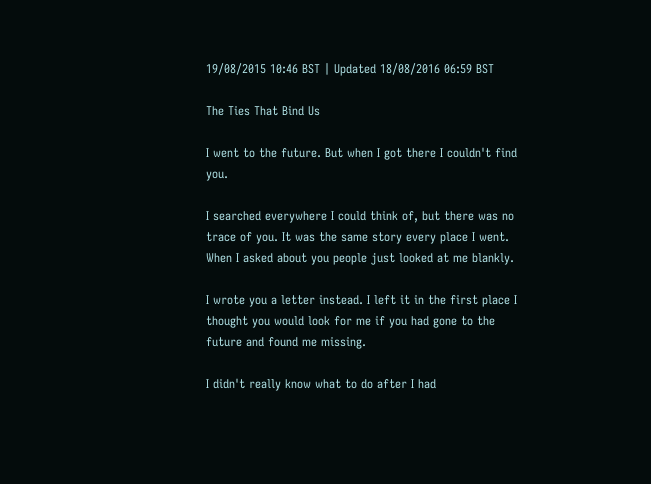19/08/2015 10:46 BST | Updated 18/08/2016 06:59 BST

The Ties That Bind Us

I went to the future. But when I got there I couldn't find you.

I searched everywhere I could think of, but there was no trace of you. It was the same story every place I went. When I asked about you people just looked at me blankly.

I wrote you a letter instead. I left it in the first place I thought you would look for me if you had gone to the future and found me missing.

I didn't really know what to do after I had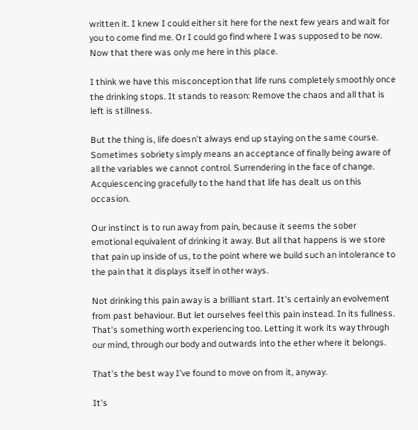written it. I knew I could either sit here for the next few years and wait for you to come find me. Or I could go find where I was supposed to be now. Now that there was only me here in this place.

I think we have this misconception that life runs completely smoothly once the drinking stops. It stands to reason: Remove the chaos and all that is left is stillness.

But the thing is, life doesn't always end up staying on the same course. Sometimes sobriety simply means an acceptance of finally being aware of all the variables we cannot control. Surrendering in the face of change. Acquiescencing gracefully to the hand that life has dealt us on this occasion.

Our instinct is to run away from pain, because it seems the sober emotional equivalent of drinking it away. But all that happens is we store that pain up inside of us, to the point where we build such an intolerance to the pain that it displays itself in other ways.

Not drinking this pain away is a brilliant start. It's certainly an evolvement from past behaviour. But let ourselves feel this pain instead. In its fullness. That's something worth experiencing too. Letting it work its way through our mind, through our body and outwards into the ether where it belongs.

That's the best way I've found to move on from it, anyway.

It's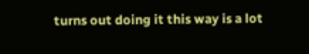turns out doing it this way is a lot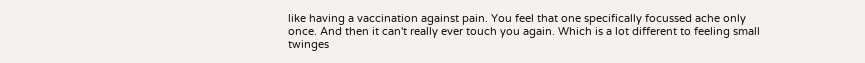like having a vaccination against pain. You feel that one specifically focussed ache only once. And then it can't really ever touch you again. Which is a lot different to feeling small twinges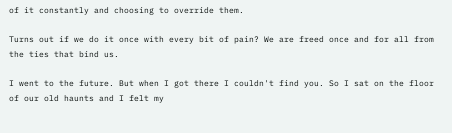of it constantly and choosing to override them.

Turns out if we do it once with every bit of pain? We are freed once and for all from the ties that bind us.

I went to the future. But when I got there I couldn't find you. So I sat on the floor of our old haunts and I felt my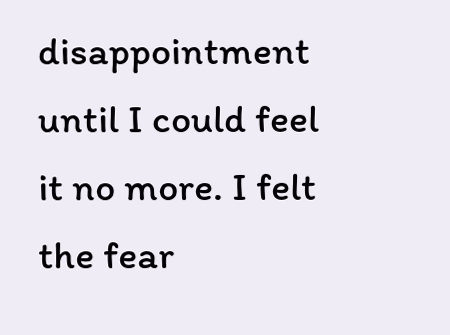disappointment until I could feel it no more. I felt the fear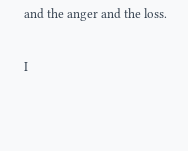and the anger and the loss.

I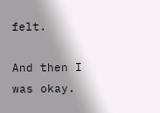felt.

And then I was okay.